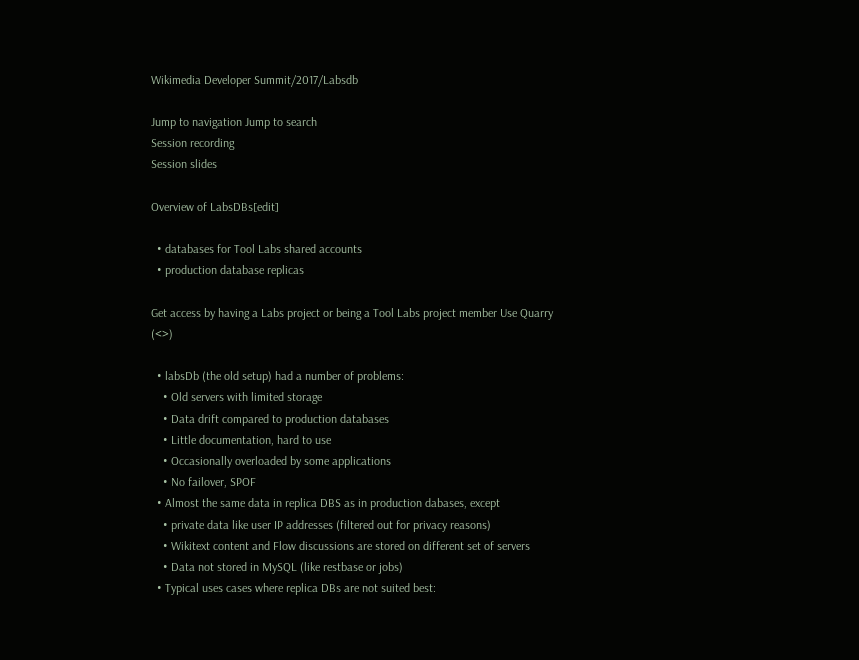Wikimedia Developer Summit/2017/Labsdb

Jump to navigation Jump to search
Session recording
Session slides

Overview of LabsDBs[edit]

  • databases for Tool Labs shared accounts
  • production database replicas

Get access by having a Labs project or being a Tool Labs project member Use Quarry (<>)

  • labsDb (the old setup) had a number of problems:
    • Old servers with limited storage
    • Data drift compared to production databases
    • Little documentation, hard to use
    • Occasionally overloaded by some applications
    • No failover, SPOF
  • Almost the same data in replica DBS as in production dabases, except
    • private data like user IP addresses (filtered out for privacy reasons)
    • Wikitext content and Flow discussions are stored on different set of servers
    • Data not stored in MySQL (like restbase or jobs)
  • Typical uses cases where replica DBs are not suited best: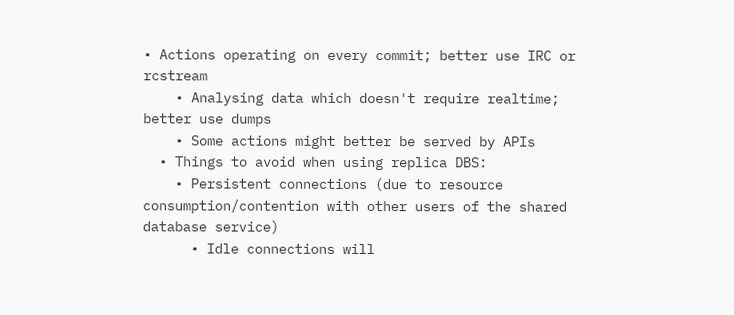• Actions operating on every commit; better use IRC or rcstream
    • Analysing data which doesn't require realtime; better use dumps
    • Some actions might better be served by APIs
  • Things to avoid when using replica DBS:
    • Persistent connections (due to resource consumption/contention with other users of the shared database service)
      • Idle connections will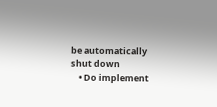be automatically shut down
    • Do implement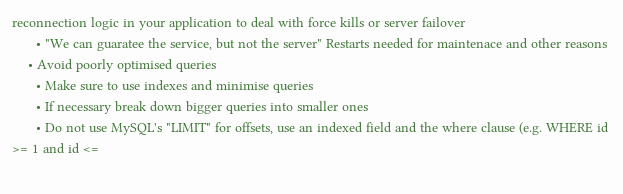reconnection logic in your application to deal with force kills or server failover
      • "We can guaratee the service, but not the server" Restarts needed for maintenace and other reasons
    • Avoid poorly optimised queries
      • Make sure to use indexes and minimise queries
      • If necessary break down bigger queries into smaller ones
      • Do not use MySQL's "LIMIT" for offsets, use an indexed field and the where clause (e.g. WHERE id >= 1 and id <=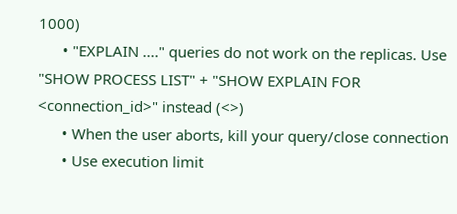1000)
      • "EXPLAIN ...." queries do not work on the replicas. Use "SHOW PROCESS LIST" + "SHOW EXPLAIN FOR <connection_id>" instead (<>)
      • When the user aborts, kill your query/close connection
      • Use execution limit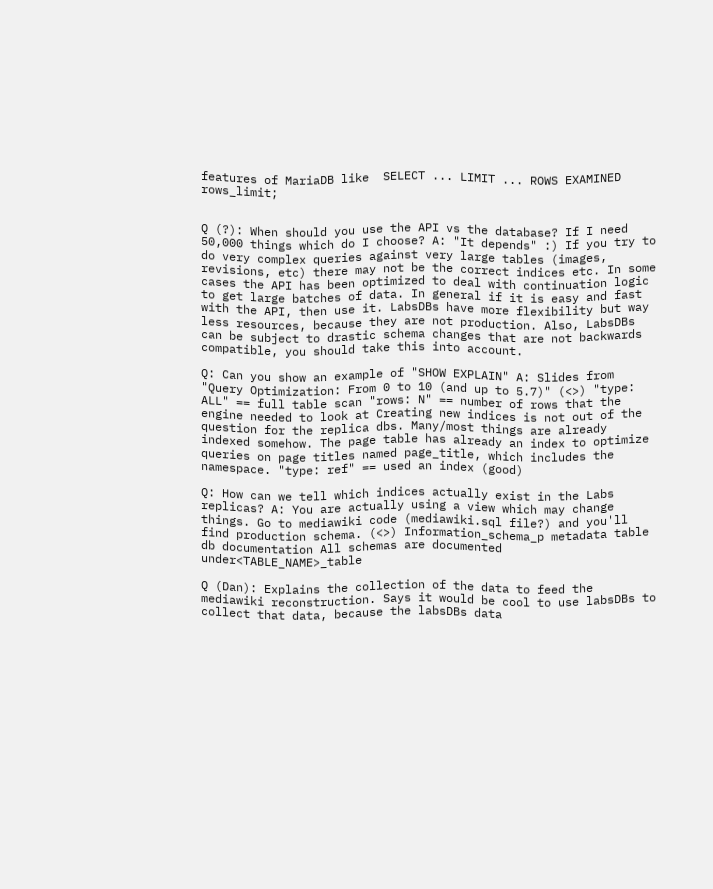features of MariaDB like  SELECT ... LIMIT ... ROWS EXAMINED rows_limit;


Q (?): When should you use the API vs the database? If I need 50,000 things which do I choose? A: "It depends" :) If you try to do very complex queries against very large tables (images, revisions, etc) there may not be the correct indices etc. In some cases the API has been optimized to deal with continuation logic to get large batches of data. In general if it is easy and fast with the API, then use it. LabsDBs have more flexibility but way less resources, because they are not production. Also, LabsDBs can be subject to drastic schema changes that are not backwards compatible, you should take this into account.

Q: Can you show an example of "SHOW EXPLAIN" A: Slides from "Query Optimization: From 0 to 10 (and up to 5.7)" (<>) "type: ALL" == full table scan "rows: N" == number of rows that the engine needed to look at Creating new indices is not out of the question for the replica dbs. Many/most things are already indexed somehow. The page table has already an index to optimize queries on page titles named page_title, which includes the namespace. "type: ref" == used an index (good)

Q: How can we tell which indices actually exist in the Labs replicas? A: You are actually using a view which may change things. Go to mediawiki code (mediawiki.sql file?) and you'll find production schema. (<>) Information_schema_p metadata table db documentation All schemas are documented under<TABLE_NAME>_table

Q (Dan): Explains the collection of the data to feed the mediawiki reconstruction. Says it would be cool to use labsDBs to collect that data, because the labsDBs data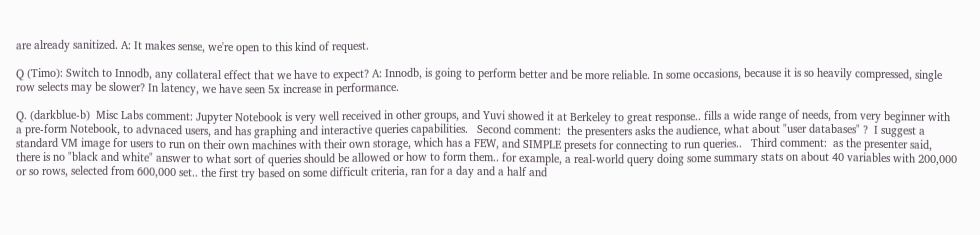are already sanitized. A: It makes sense, we're open to this kind of request.

Q (Timo): Switch to Innodb, any collateral effect that we have to expect? A: Innodb, is going to perform better and be more reliable. In some occasions, because it is so heavily compressed, single row selects may be slower? In latency, we have seen 5x increase in performance.

Q. (darkblue-b)  Misc Labs comment: Jupyter Notebook is very well received in other groups, and Yuvi showed it at Berkeley to great response.. fills a wide range of needs, from very beginner with a pre-form Notebook, to advnaced users, and has graphing and interactive queries capabilities.   Second comment:  the presenters asks the audience, what about "user databases" ?  I suggest a standard VM image for users to run on their own machines with their own storage, which has a FEW, and SIMPLE presets for connecting to run queries..   Third comment:  as the presenter said, there is no "black and white" answer to what sort of queries should be allowed or how to form them.. for example, a real-world query doing some summary stats on about 40 variables with 200,000 or so rows, selected from 600,000 set.. the first try based on some difficult criteria, ran for a day and a half and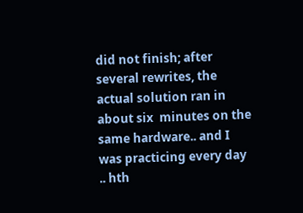did not finish; after several rewrites, the actual solution ran in about six  minutes on the same hardware.. and I was practicing every day .. hth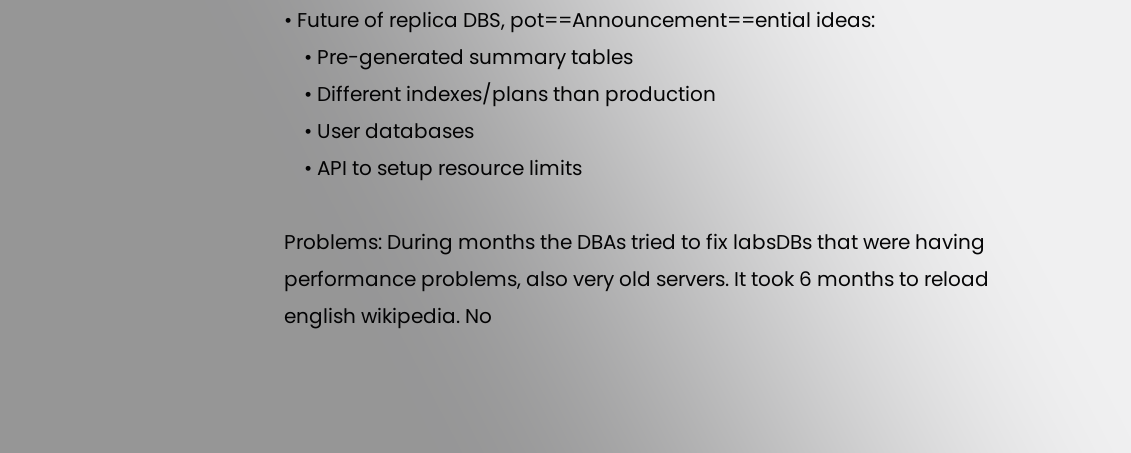• Future of replica DBS, pot==Announcement==ential ideas:
    • Pre-generated summary tables
    • Different indexes/plans than production
    • User databases
    • API to setup resource limits

Problems: During months the DBAs tried to fix labsDBs that were having performance problems, also very old servers. It took 6 months to reload english wikipedia. No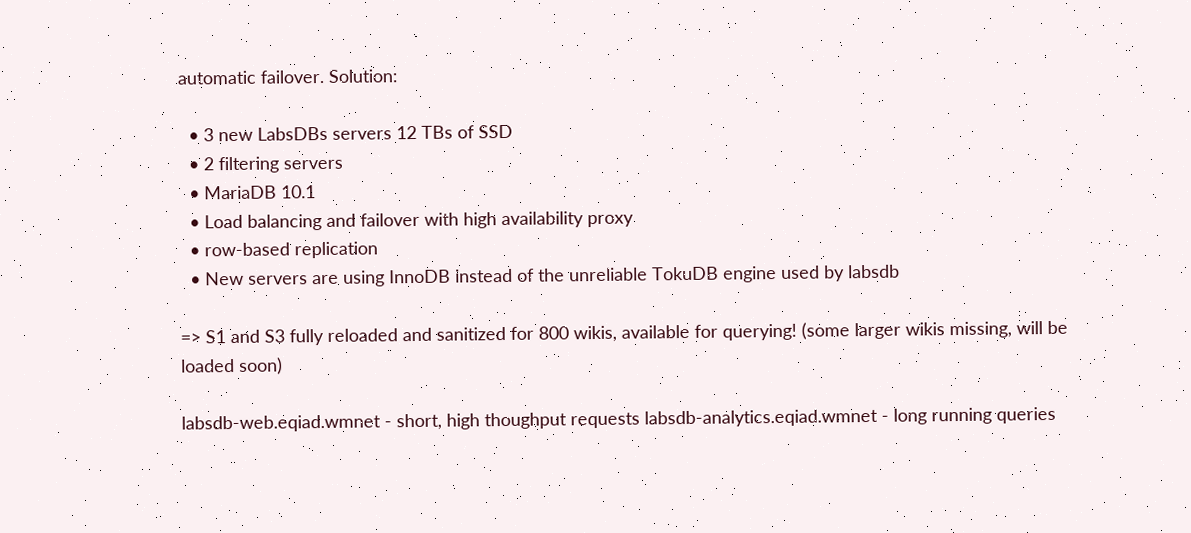automatic failover. Solution:

  • 3 new LabsDBs servers 12 TBs of SSD
  • 2 filtering servers
  • MariaDB 10.1
  • Load balancing and failover with high availability proxy
  • row-based replication
  • New servers are using InnoDB instead of the unreliable TokuDB engine used by labsdb

=> S1 and S3 fully reloaded and sanitized for 800 wikis, available for querying! (some larger wikis missing, will be loaded soon)

labsdb-web.eqiad.wmnet - short, high thoughput requests labsdb-analytics.eqiad.wmnet - long running queries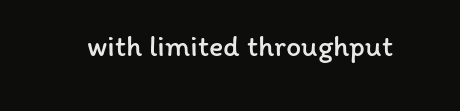with limited throughput